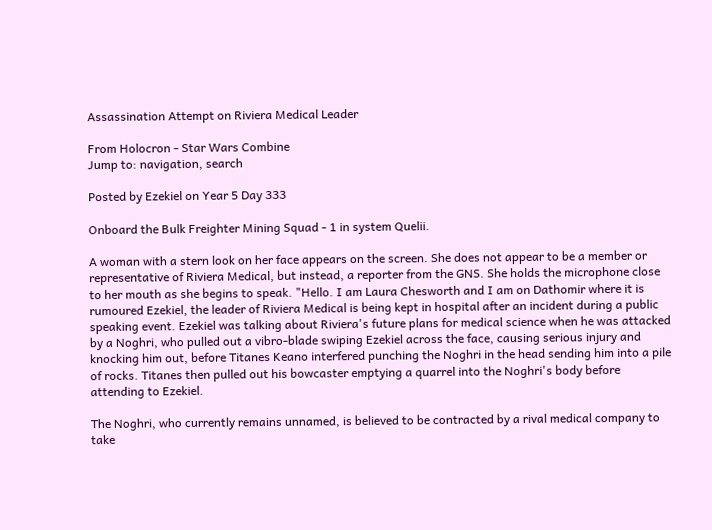Assassination Attempt on Riviera Medical Leader

From Holocron - Star Wars Combine
Jump to: navigation, search

Posted by Ezekiel on Year 5 Day 333

Onboard the Bulk Freighter Mining Squad - 1 in system Quelii.

A woman with a stern look on her face appears on the screen. She does not appear to be a member or representative of Riviera Medical, but instead, a reporter from the GNS. She holds the microphone close to her mouth as she begins to speak. "Hello. I am Laura Chesworth and I am on Dathomir where it is rumoured Ezekiel, the leader of Riviera Medical is being kept in hospital after an incident during a public speaking event. Ezekiel was talking about Riviera's future plans for medical science when he was attacked by a Noghri, who pulled out a vibro-blade swiping Ezekiel across the face, causing serious injury and knocking him out, before Titanes Keano interfered punching the Noghri in the head sending him into a pile of rocks. Titanes then pulled out his bowcaster emptying a quarrel into the Noghri's body before attending to Ezekiel.

The Noghri, who currently remains unnamed, is believed to be contracted by a rival medical company to take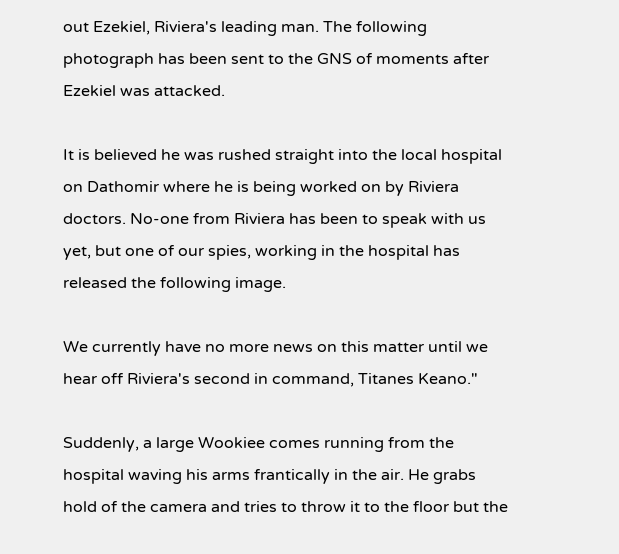out Ezekiel, Riviera's leading man. The following photograph has been sent to the GNS of moments after Ezekiel was attacked.

It is believed he was rushed straight into the local hospital on Dathomir where he is being worked on by Riviera doctors. No-one from Riviera has been to speak with us yet, but one of our spies, working in the hospital has released the following image.

We currently have no more news on this matter until we hear off Riviera's second in command, Titanes Keano."

Suddenly, a large Wookiee comes running from the hospital waving his arms frantically in the air. He grabs hold of the camera and tries to throw it to the floor but the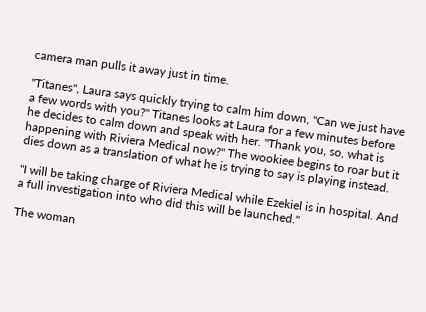camera man pulls it away just in time.

"Titanes", Laura says quickly trying to calm him down, "Can we just have a few words with you?" Titanes looks at Laura for a few minutes before he decides to calm down and speak with her. "Thank you, so, what is happening with Riviera Medical now?" The wookiee begins to roar but it dies down as a translation of what he is trying to say is playing instead.

"I will be taking charge of Riviera Medical while Ezekiel is in hospital. And a full investigation into who did this will be launched."

The woman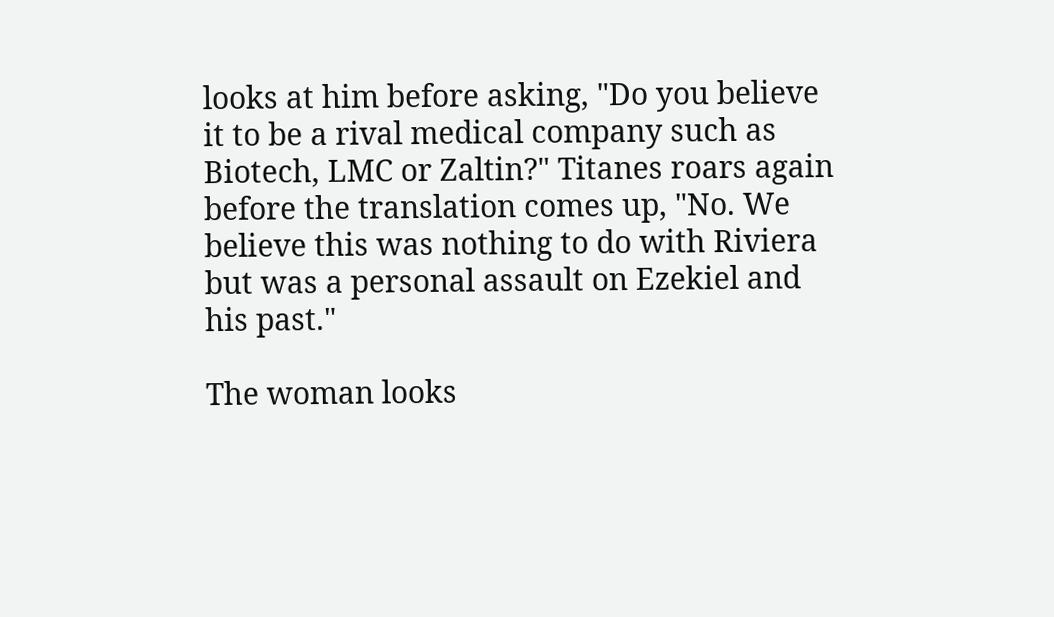looks at him before asking, "Do you believe it to be a rival medical company such as Biotech, LMC or Zaltin?" Titanes roars again before the translation comes up, "No. We believe this was nothing to do with Riviera but was a personal assault on Ezekiel and his past."

The woman looks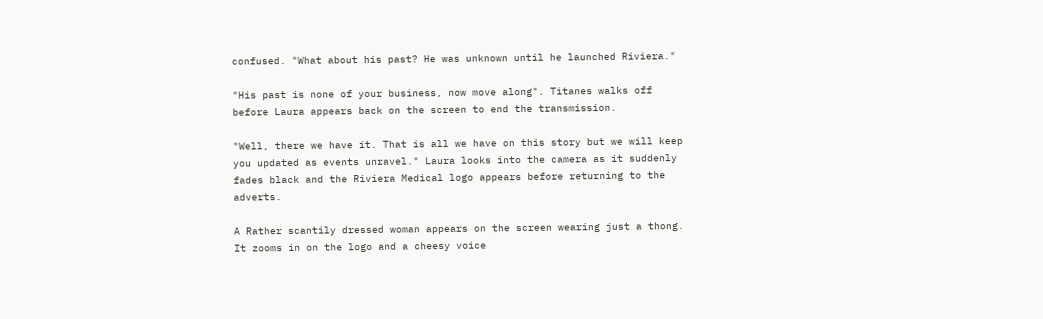confused. "What about his past? He was unknown until he launched Riviera."

"His past is none of your business, now move along". Titanes walks off before Laura appears back on the screen to end the transmission.

"Well, there we have it. That is all we have on this story but we will keep you updated as events unravel." Laura looks into the camera as it suddenly fades black and the Riviera Medical logo appears before returning to the adverts.

A Rather scantily dressed woman appears on the screen wearing just a thong. It zooms in on the logo and a cheesy voice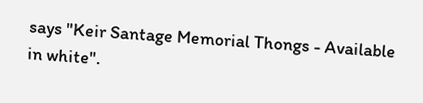says "Keir Santage Memorial Thongs - Available in white".